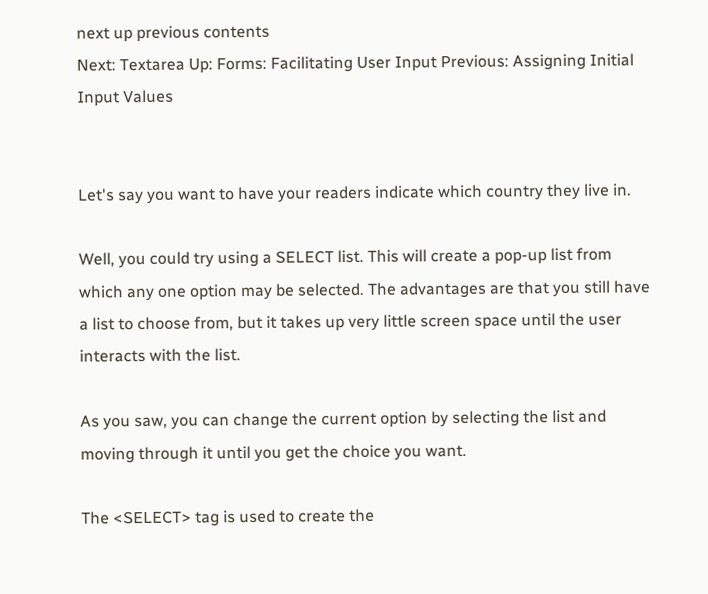next up previous contents
Next: Textarea Up: Forms: Facilitating User Input Previous: Assigning Initial Input Values


Let's say you want to have your readers indicate which country they live in.

Well, you could try using a SELECT list. This will create a pop-up list from which any one option may be selected. The advantages are that you still have a list to choose from, but it takes up very little screen space until the user interacts with the list.

As you saw, you can change the current option by selecting the list and moving through it until you get the choice you want.

The <SELECT> tag is used to create the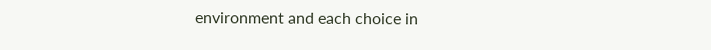environment and each choice in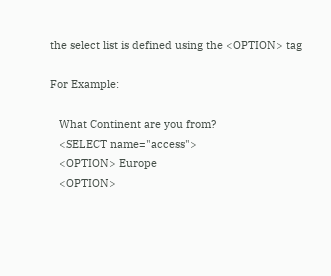the select list is defined using the <OPTION> tag

For Example:

   What Continent are you from?
   <SELECT name="access">
   <OPTION> Europe
   <OPTION>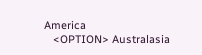America
   <OPTION> Australasia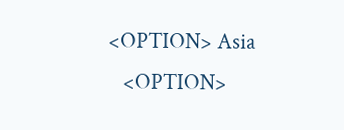<OPTION> Asia
   <OPTION>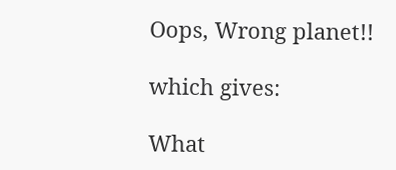Oops, Wrong planet!!

which gives:

What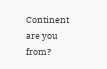Continent are you from?